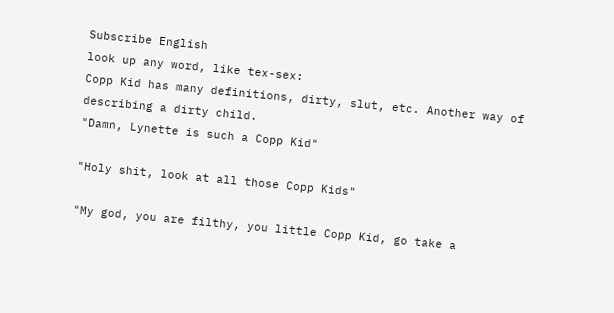Subscribe English
look up any word, like tex-sex:
Copp Kid has many definitions, dirty, slut, etc. Another way of describing a dirty child.
"Damn, Lynette is such a Copp Kid"

"Holy shit, look at all those Copp Kids"

"My god, you are filthy, you little Copp Kid, go take a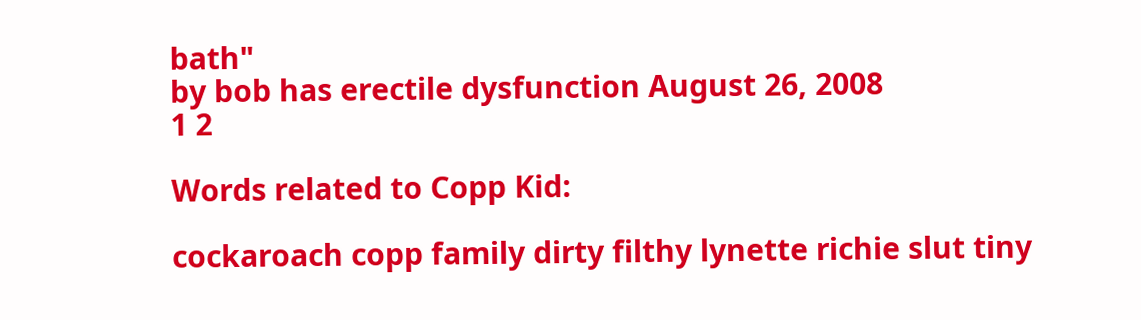bath"
by bob has erectile dysfunction August 26, 2008
1 2

Words related to Copp Kid:

cockaroach copp family dirty filthy lynette richie slut tiny